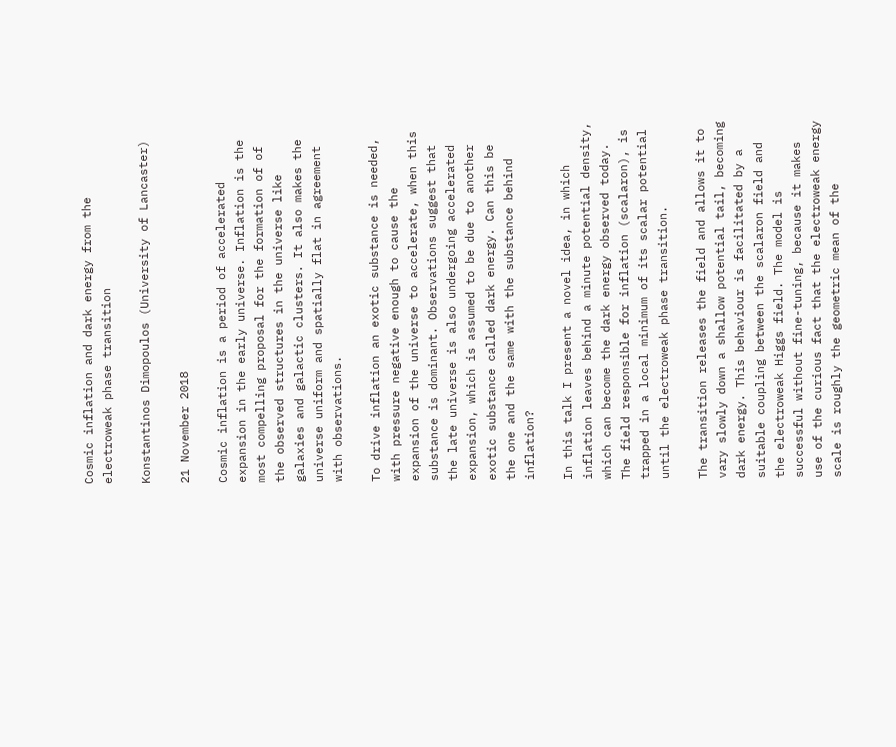Cosmic inflation and dark energy from the electroweak phase transition

Konstantinos Dimopoulos (University of Lancaster)

21 November 2018

Cosmic inflation is a period of accelerated expansion in the early universe. Inflation is the most compelling proposal for the formation of of the observed structures in the universe like galaxies and galactic clusters. It also makes the universe uniform and spatially flat in agreement with observations.

To drive inflation an exotic substance is needed, with pressure negative enough to cause the expansion of the universe to accelerate, when this substance is dominant. Observations suggest that the late universe is also undergoing accelerated expansion, which is assumed to be due to another exotic substance called dark energy. Can this be the one and the same with the substance behind inflation?

In this talk I present a novel idea, in which inflation leaves behind a minute potential density, which can become the dark energy observed today. The field responsible for inflation (scalaron), is trapped in a local minimum of its scalar potential until the electroweak phase transition.

The transition releases the field and allows it to vary slowly down a shallow potential tail, becoming dark energy. This behaviour is facilitated by a suitable coupling between the scalaron field and the electroweak Higgs field. The model is successful without fine-tuning, because it makes use of the curious fact that the electroweak energy scale is roughly the geometric mean of the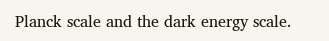Planck scale and the dark energy scale.